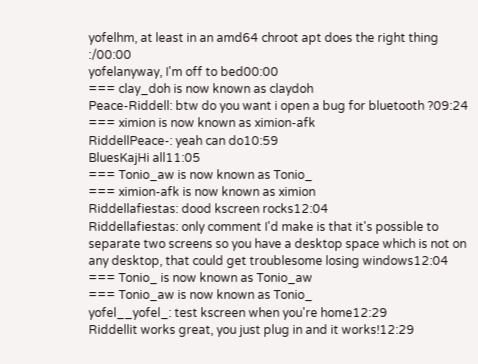yofelhm, at least in an amd64 chroot apt does the right thing :/00:00
yofelanyway, I'm off to bed00:00
=== clay_doh is now known as claydoh
Peace-Riddell: btw do you want i open a bug for bluetooth ?09:24
=== ximion is now known as ximion-afk
RiddellPeace-: yeah can do10:59
BluesKajHi all11:05
=== Tonio_aw is now known as Tonio_
=== ximion-afk is now known as ximion
Riddellafiestas: dood kscreen rocks12:04
Riddellafiestas: only comment I'd make is that it's possible to separate two screens so you have a desktop space which is not on any desktop, that could get troublesome losing windows12:04
=== Tonio_ is now known as Tonio_aw
=== Tonio_aw is now known as Tonio_
yofel__yofel_: test kscreen when you're home12:29
Riddellit works great, you just plug in and it works!12:29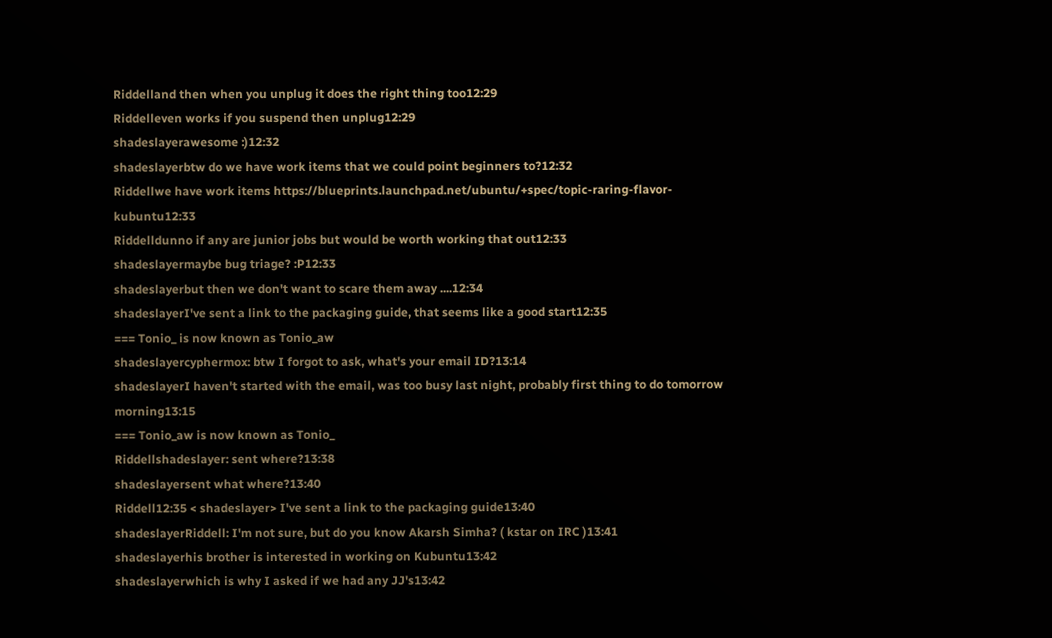Riddelland then when you unplug it does the right thing too12:29
Riddelleven works if you suspend then unplug12:29
shadeslayerawesome :)12:32
shadeslayerbtw do we have work items that we could point beginners to?12:32
Riddellwe have work items https://blueprints.launchpad.net/ubuntu/+spec/topic-raring-flavor-kubuntu12:33
Riddelldunno if any are junior jobs but would be worth working that out12:33
shadeslayermaybe bug triage? :P12:33
shadeslayerbut then we don't want to scare them away ....12:34
shadeslayerI've sent a link to the packaging guide, that seems like a good start12:35
=== Tonio_ is now known as Tonio_aw
shadeslayercyphermox: btw I forgot to ask, what's your email ID?13:14
shadeslayerI haven't started with the email, was too busy last night, probably first thing to do tomorrow morning13:15
=== Tonio_aw is now known as Tonio_
Riddellshadeslayer: sent where?13:38
shadeslayersent what where?13:40
Riddell12:35 < shadeslayer> I've sent a link to the packaging guide13:40
shadeslayerRiddell: I'm not sure, but do you know Akarsh Simha? ( kstar on IRC )13:41
shadeslayerhis brother is interested in working on Kubuntu13:42
shadeslayerwhich is why I asked if we had any JJ's13:42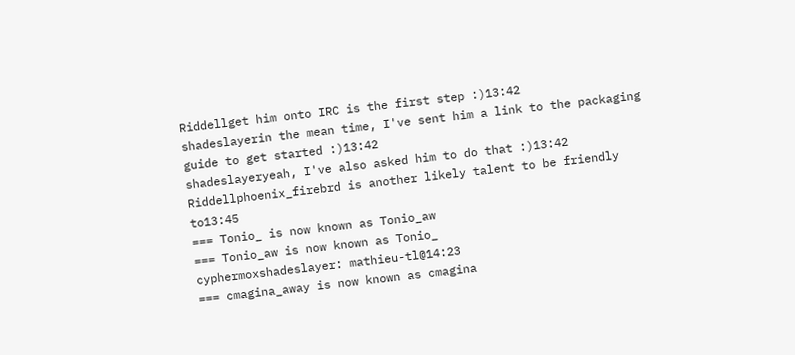Riddellget him onto IRC is the first step :)13:42
shadeslayerin the mean time, I've sent him a link to the packaging guide to get started :)13:42
shadeslayeryeah, I've also asked him to do that :)13:42
Riddellphoenix_firebrd is another likely talent to be friendly to13:45
=== Tonio_ is now known as Tonio_aw
=== Tonio_aw is now known as Tonio_
cyphermoxshadeslayer: mathieu-tl@14:23
=== cmagina_away is now known as cmagina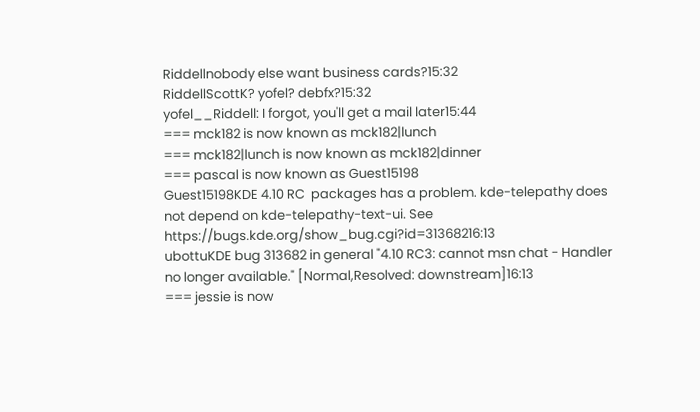Riddellnobody else want business cards?15:32
RiddellScottK? yofel? debfx?15:32
yofel__Riddell: I forgot, you'll get a mail later15:44
=== mck182 is now known as mck182|lunch
=== mck182|lunch is now known as mck182|dinner
=== pascal is now known as Guest15198
Guest15198KDE 4.10 RC  packages has a problem. kde-telepathy does not depend on kde-telepathy-text-ui. See https://bugs.kde.org/show_bug.cgi?id=31368216:13
ubottuKDE bug 313682 in general "4.10 RC3: cannot msn chat - Handler no longer available." [Normal,Resolved: downstream]16:13
=== jessie is now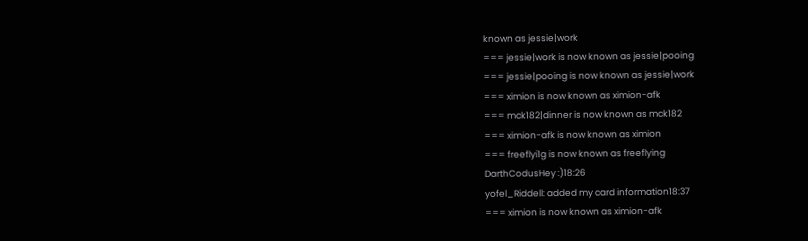known as jessie|work
=== jessie|work is now known as jessie|pooing
=== jessie|pooing is now known as jessie|work
=== ximion is now known as ximion-afk
=== mck182|dinner is now known as mck182
=== ximion-afk is now known as ximion
=== freeflyi1g is now known as freeflying
DarthCodusHey :)18:26
yofel_Riddell: added my card information18:37
=== ximion is now known as ximion-afk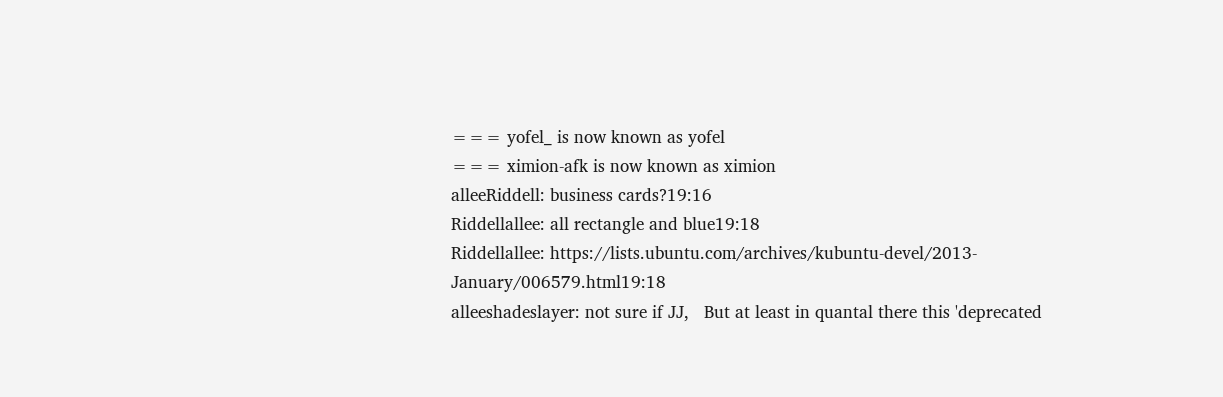=== yofel_ is now known as yofel
=== ximion-afk is now known as ximion
alleeRiddell: business cards?19:16
Riddellallee: all rectangle and blue19:18
Riddellallee: https://lists.ubuntu.com/archives/kubuntu-devel/2013-January/006579.html19:18
alleeshadeslayer: not sure if JJ,   But at least in quantal there this 'deprecated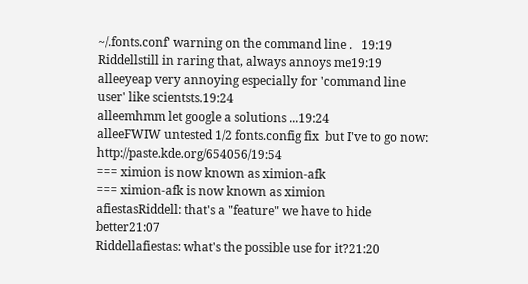~/.fonts.conf' warning on the command line .   19:19
Riddellstill in raring that, always annoys me19:19
alleeyeap very annoying especially for 'command line user' like scientsts.19:24
alleemhmm let google a solutions ...19:24
alleeFWIW untested 1/2 fonts.config fix  but I've to go now:  http://paste.kde.org/654056/19:54
=== ximion is now known as ximion-afk
=== ximion-afk is now known as ximion
afiestasRiddell: that's a "feature" we have to hide better21:07
Riddellafiestas: what's the possible use for it?21:20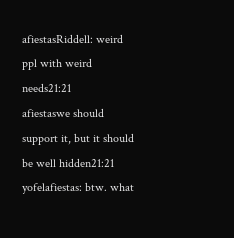afiestasRiddell: weird ppl with weird needs21:21
afiestaswe should support it, but it should be well hidden21:21
yofelafiestas: btw. what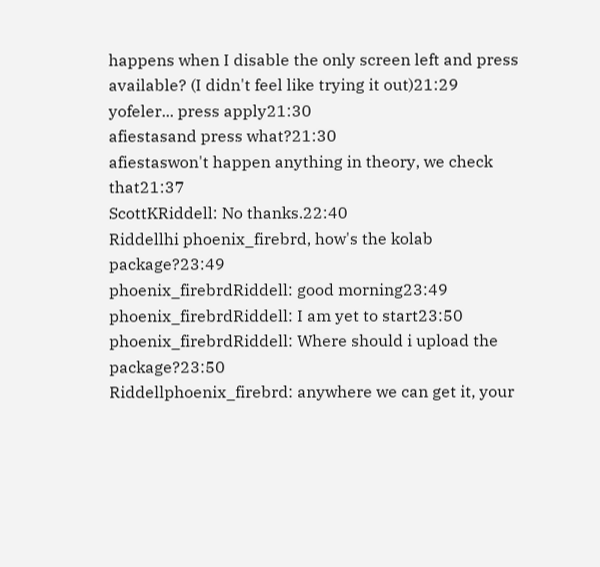happens when I disable the only screen left and press available? (I didn't feel like trying it out)21:29
yofeler... press apply21:30
afiestasand press what?21:30
afiestaswon't happen anything in theory, we check that21:37
ScottKRiddell: No thanks.22:40
Riddellhi phoenix_firebrd, how's the kolab package?23:49
phoenix_firebrdRiddell: good morning23:49
phoenix_firebrdRiddell: I am yet to start23:50
phoenix_firebrdRiddell: Where should i upload the package?23:50
Riddellphoenix_firebrd: anywhere we can get it, your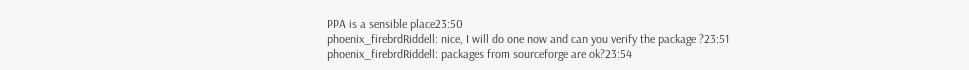PPA is a sensible place23:50
phoenix_firebrdRiddell: nice, I will do one now and can you verify the package ?23:51
phoenix_firebrdRiddell: packages from sourceforge are ok?23:54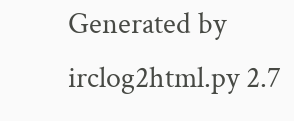Generated by irclog2html.py 2.7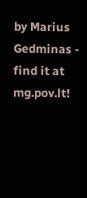by Marius Gedminas - find it at mg.pov.lt!